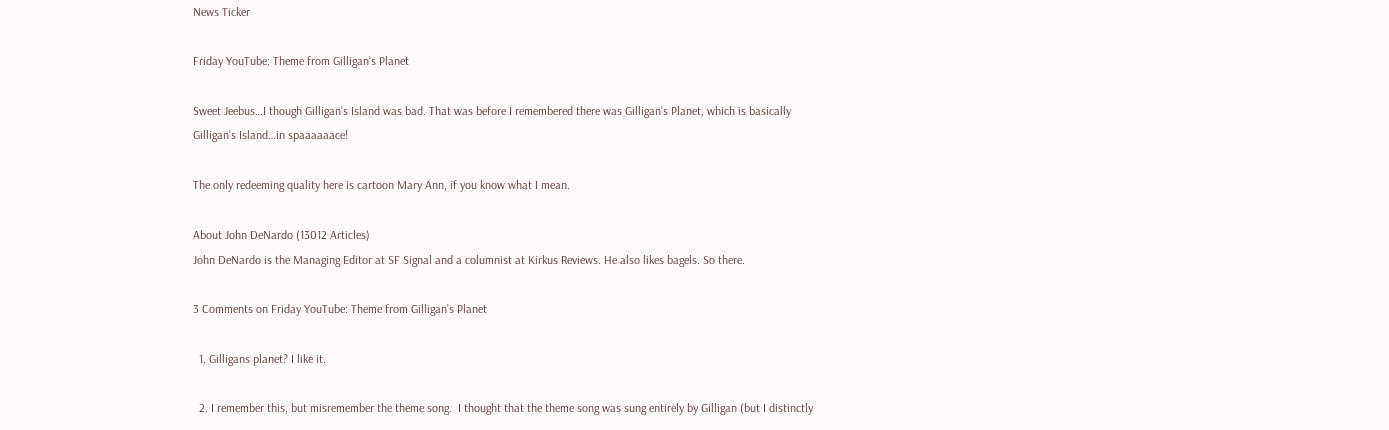News Ticker

Friday YouTube: Theme from Gilligan’s Planet

Sweet Jeebus…I though Gilligan’s Island was bad. That was before I remembered there was Gilligan’s Planet, which is basically Gilligan’s Island…in spaaaaaace!

The only redeeming quality here is cartoon Mary Ann, if you know what I mean.

About John DeNardo (13012 Articles)
John DeNardo is the Managing Editor at SF Signal and a columnist at Kirkus Reviews. He also likes bagels. So there.

3 Comments on Friday YouTube: Theme from Gilligan’s Planet

  1. Gilligans planet? I like it.

  2. I remember this, but misremember the theme song.  I thought that the theme song was sung entirely by Gilligan (but I distinctly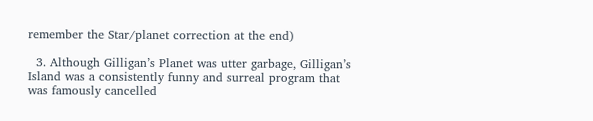remember the Star/planet correction at the end)

  3. Although Gilligan’s Planet was utter garbage, Gilligan’s Island was a consistently funny and surreal program that was famously cancelled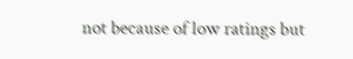not because of low ratings but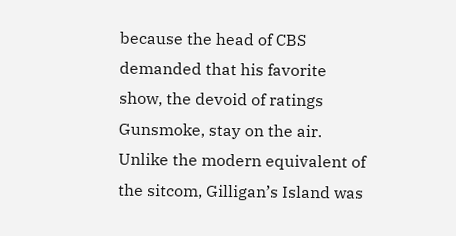because the head of CBS demanded that his favorite show, the devoid of ratings Gunsmoke, stay on the air. Unlike the modern equivalent of the sitcom, Gilligan’s Island was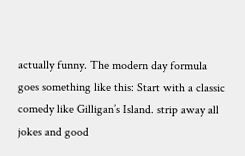actually funny. The modern day formula goes something like this: Start with a classic comedy like Gilligan’s Island. strip away all jokes and good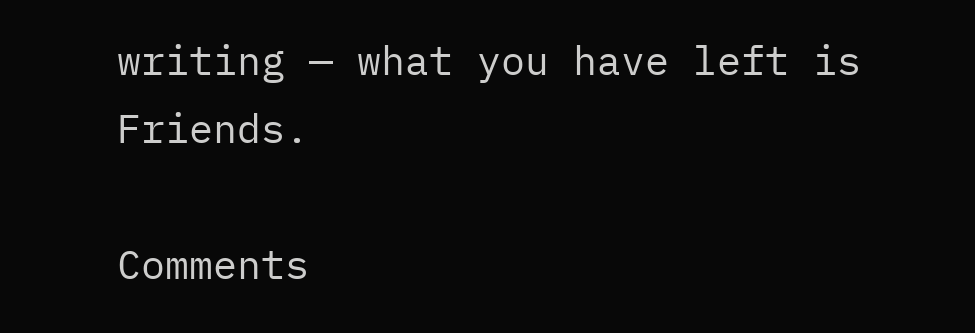writing — what you have left is Friends.

Comments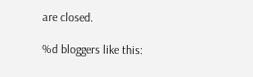are closed.

%d bloggers like this: